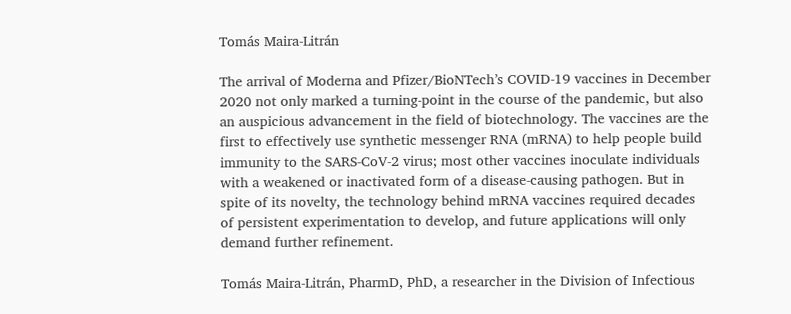Tomás Maira-Litrán

The arrival of Moderna and Pfizer/BioNTech’s COVID-19 vaccines in December 2020 not only marked a turning-point in the course of the pandemic, but also an auspicious advancement in the field of biotechnology. The vaccines are the first to effectively use synthetic messenger RNA (mRNA) to help people build immunity to the SARS-CoV-2 virus; most other vaccines inoculate individuals with a weakened or inactivated form of a disease-causing pathogen. But in spite of its novelty, the technology behind mRNA vaccines required decades of persistent experimentation to develop, and future applications will only demand further refinement.

Tomás Maira-Litrán, PharmD, PhD, a researcher in the Division of Infectious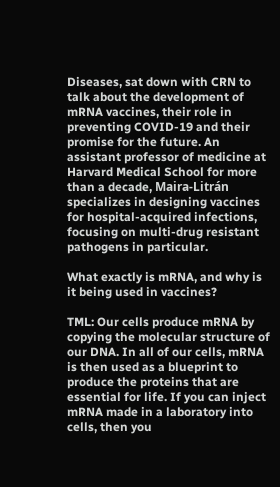Diseases, sat down with CRN to talk about the development of mRNA vaccines, their role in preventing COVID-19 and their promise for the future. An assistant professor of medicine at Harvard Medical School for more than a decade, Maira-Litrán specializes in designing vaccines for hospital-acquired infections, focusing on multi-drug resistant pathogens in particular.

What exactly is mRNA, and why is it being used in vaccines?

TML: Our cells produce mRNA by copying the molecular structure of our DNA. In all of our cells, mRNA is then used as a blueprint to produce the proteins that are essential for life. If you can inject mRNA made in a laboratory into cells, then you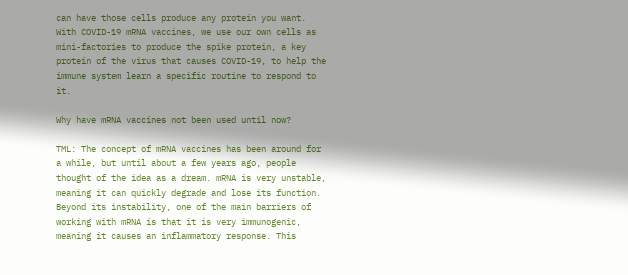can have those cells produce any protein you want. With COVID-19 mRNA vaccines, we use our own cells as mini-factories to produce the spike protein, a key protein of the virus that causes COVID-19, to help the immune system learn a specific routine to respond to it.

Why have mRNA vaccines not been used until now?

TML: The concept of mRNA vaccines has been around for a while, but until about a few years ago, people thought of the idea as a dream. mRNA is very unstable, meaning it can quickly degrade and lose its function. Beyond its instability, one of the main barriers of working with mRNA is that it is very immunogenic, meaning it causes an inflammatory response. This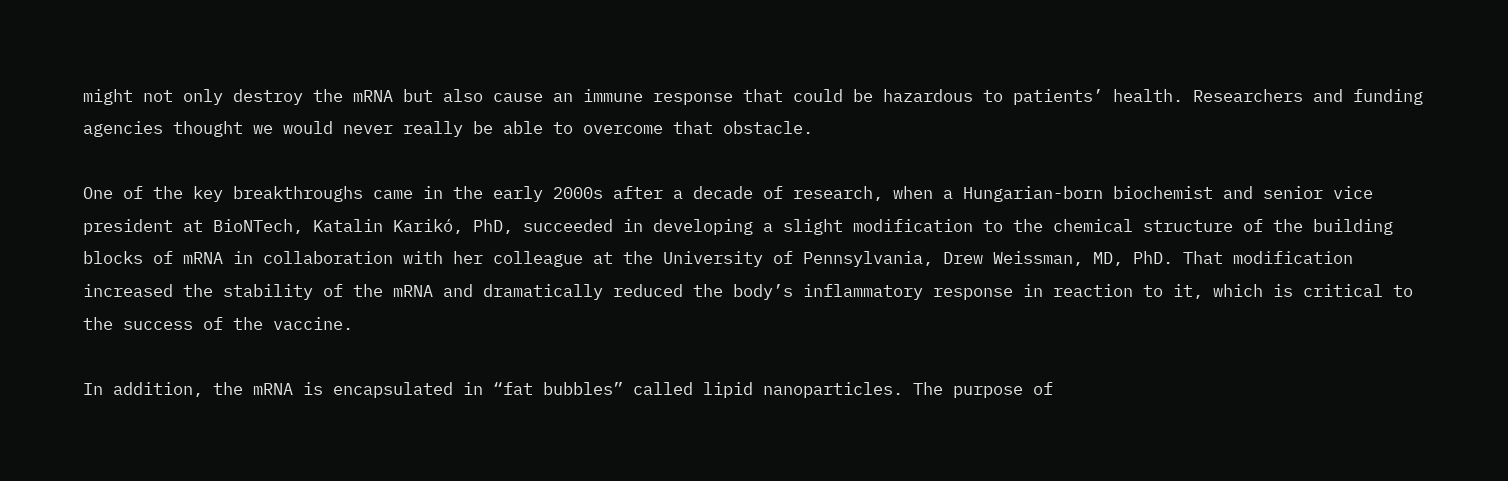might not only destroy the mRNA but also cause an immune response that could be hazardous to patients’ health. Researchers and funding agencies thought we would never really be able to overcome that obstacle.

One of the key breakthroughs came in the early 2000s after a decade of research, when a Hungarian-born biochemist and senior vice president at BioNTech, Katalin Karikó, PhD, succeeded in developing a slight modification to the chemical structure of the building blocks of mRNA in collaboration with her colleague at the University of Pennsylvania, Drew Weissman, MD, PhD. That modification increased the stability of the mRNA and dramatically reduced the body’s inflammatory response in reaction to it, which is critical to the success of the vaccine.

In addition, the mRNA is encapsulated in “fat bubbles” called lipid nanoparticles. The purpose of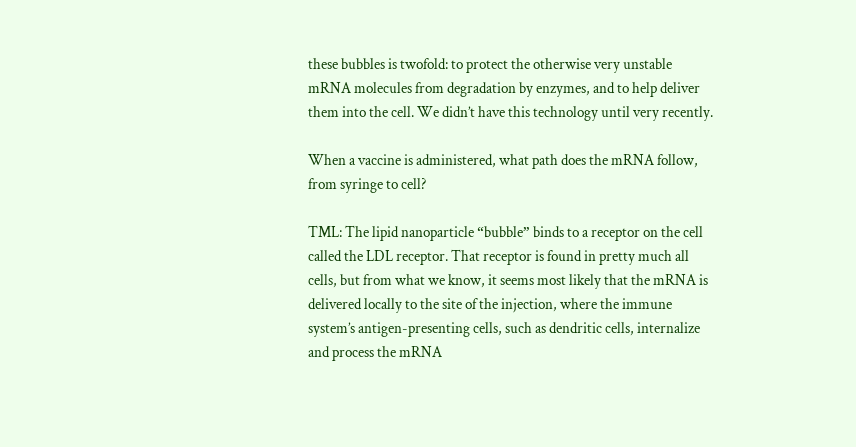these bubbles is twofold: to protect the otherwise very unstable mRNA molecules from degradation by enzymes, and to help deliver them into the cell. We didn’t have this technology until very recently.

When a vaccine is administered, what path does the mRNA follow, from syringe to cell?

TML: The lipid nanoparticle “bubble” binds to a receptor on the cell called the LDL receptor. That receptor is found in pretty much all cells, but from what we know, it seems most likely that the mRNA is delivered locally to the site of the injection, where the immune system’s antigen-presenting cells, such as dendritic cells, internalize and process the mRNA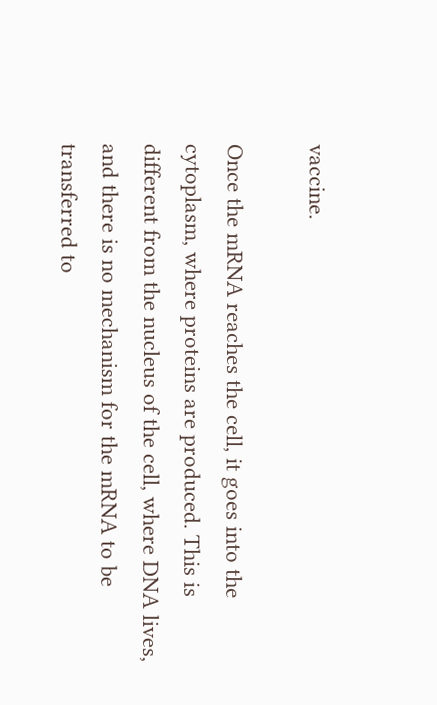vaccine.

Once the mRNA reaches the cell, it goes into the cytoplasm, where proteins are produced. This is different from the nucleus of the cell, where DNA lives, and there is no mechanism for the mRNA to be transferred to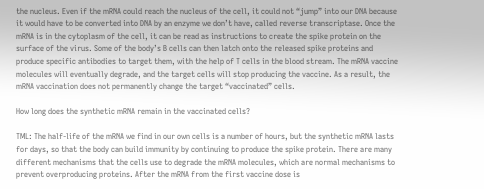the nucleus. Even if the mRNA could reach the nucleus of the cell, it could not “jump” into our DNA because it would have to be converted into DNA by an enzyme we don’t have, called reverse transcriptase. Once the mRNA is in the cytoplasm of the cell, it can be read as instructions to create the spike protein on the surface of the virus. Some of the body’s B cells can then latch onto the released spike proteins and produce specific antibodies to target them, with the help of T cells in the blood stream. The mRNA vaccine molecules will eventually degrade, and the target cells will stop producing the vaccine. As a result, the mRNA vaccination does not permanently change the target “vaccinated” cells.

How long does the synthetic mRNA remain in the vaccinated cells?

TML: The half-life of the mRNA we find in our own cells is a number of hours, but the synthetic mRNA lasts for days, so that the body can build immunity by continuing to produce the spike protein. There are many different mechanisms that the cells use to degrade the mRNA molecules, which are normal mechanisms to prevent overproducing proteins. After the mRNA from the first vaccine dose is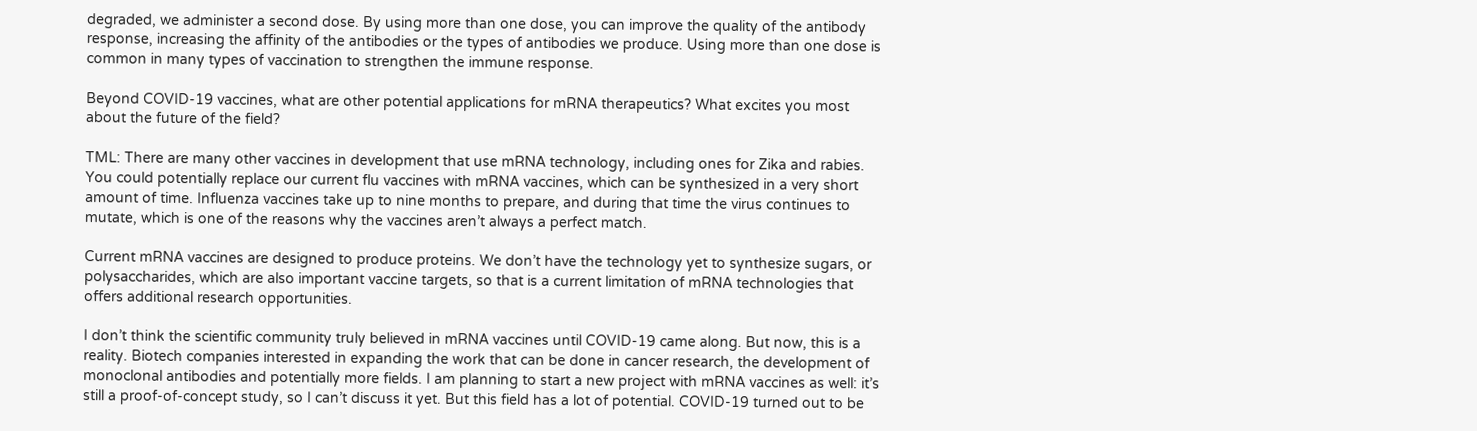degraded, we administer a second dose. By using more than one dose, you can improve the quality of the antibody response, increasing the affinity of the antibodies or the types of antibodies we produce. Using more than one dose is common in many types of vaccination to strengthen the immune response.

Beyond COVID-19 vaccines, what are other potential applications for mRNA therapeutics? What excites you most about the future of the field?

TML: There are many other vaccines in development that use mRNA technology, including ones for Zika and rabies. You could potentially replace our current flu vaccines with mRNA vaccines, which can be synthesized in a very short amount of time. Influenza vaccines take up to nine months to prepare, and during that time the virus continues to mutate, which is one of the reasons why the vaccines aren’t always a perfect match.

Current mRNA vaccines are designed to produce proteins. We don’t have the technology yet to synthesize sugars, or polysaccharides, which are also important vaccine targets, so that is a current limitation of mRNA technologies that offers additional research opportunities.

I don’t think the scientific community truly believed in mRNA vaccines until COVID-19 came along. But now, this is a reality. Biotech companies interested in expanding the work that can be done in cancer research, the development of monoclonal antibodies and potentially more fields. I am planning to start a new project with mRNA vaccines as well: it’s still a proof-of-concept study, so I can’t discuss it yet. But this field has a lot of potential. COVID-19 turned out to be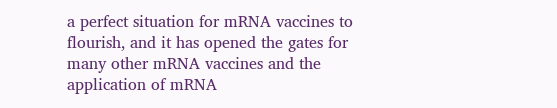a perfect situation for mRNA vaccines to flourish, and it has opened the gates for many other mRNA vaccines and the application of mRNA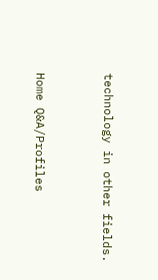technology in other fields.


Home Q&A/Profiles